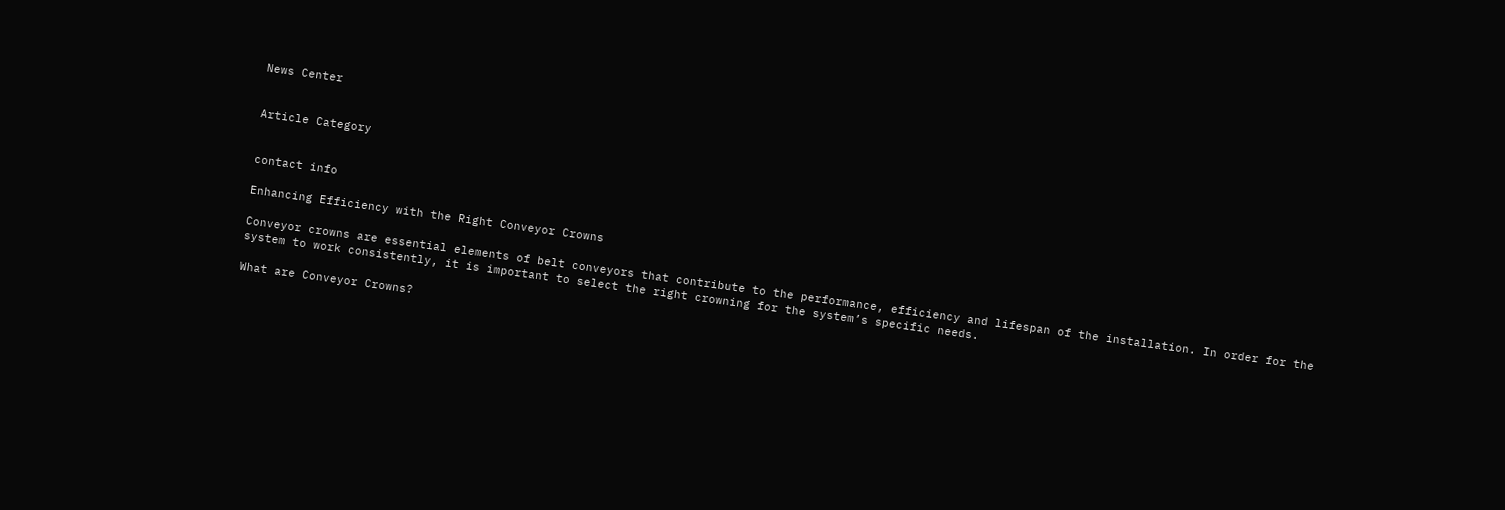News Center


Article Category


contact info

Enhancing Efficiency with the Right Conveyor Crowns

Conveyor crowns are essential elements of belt conveyors that contribute to the performance, efficiency and lifespan of the installation. In order for the system to work consistently, it is important to select the right crowning for the system’s specific needs.

What are Conveyor Crowns?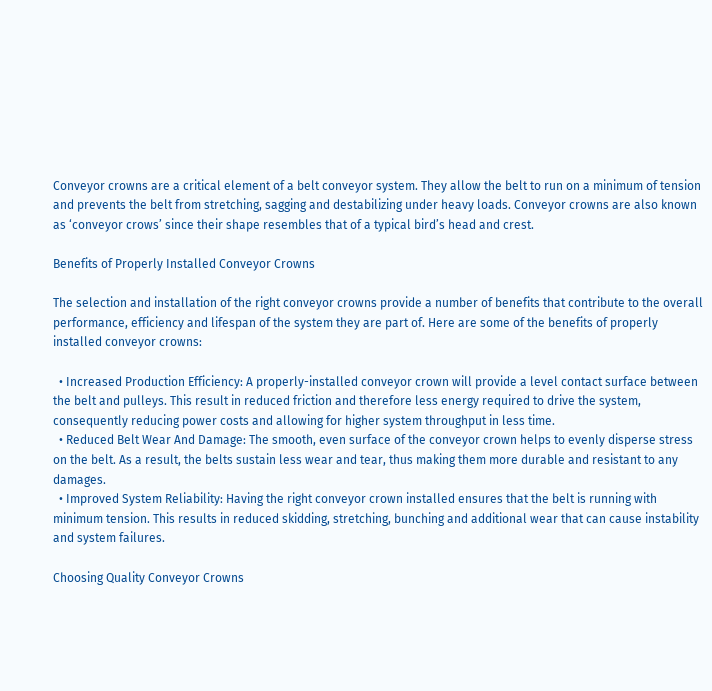Conveyor crowns are a critical element of a belt conveyor system. They allow the belt to run on a minimum of tension and prevents the belt from stretching, sagging and destabilizing under heavy loads. Conveyor crowns are also known as ‘conveyor crows’ since their shape resembles that of a typical bird’s head and crest.

Benefits of Properly Installed Conveyor Crowns

The selection and installation of the right conveyor crowns provide a number of benefits that contribute to the overall performance, efficiency and lifespan of the system they are part of. Here are some of the benefits of properly installed conveyor crowns:

  • Increased Production Efficiency: A properly-installed conveyor crown will provide a level contact surface between the belt and pulleys. This result in reduced friction and therefore less energy required to drive the system, consequently reducing power costs and allowing for higher system throughput in less time.
  • Reduced Belt Wear And Damage: The smooth, even surface of the conveyor crown helps to evenly disperse stress on the belt. As a result, the belts sustain less wear and tear, thus making them more durable and resistant to any damages.
  • Improved System Reliability: Having the right conveyor crown installed ensures that the belt is running with minimum tension. This results in reduced skidding, stretching, bunching and additional wear that can cause instability and system failures.

Choosing Quality Conveyor Crowns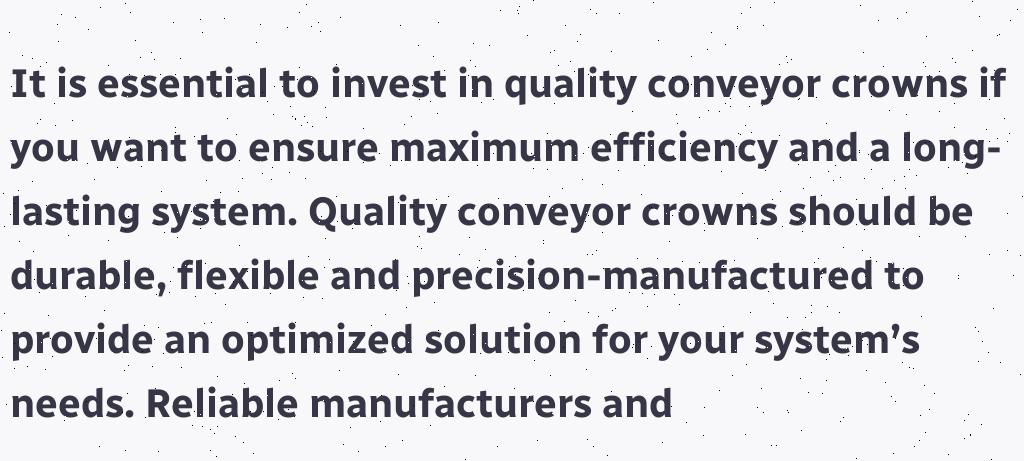It is essential to invest in quality conveyor crowns if you want to ensure maximum efficiency and a long-lasting system. Quality conveyor crowns should be durable, flexible and precision-manufactured to provide an optimized solution for your system’s needs. Reliable manufacturers and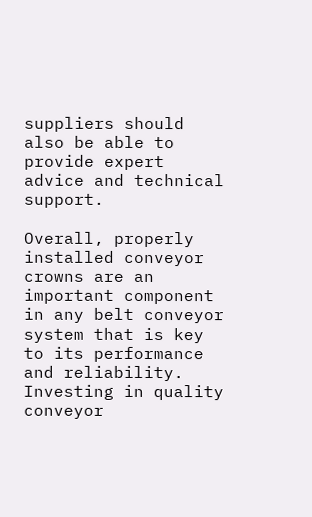suppliers should also be able to provide expert advice and technical support.

Overall, properly installed conveyor crowns are an important component in any belt conveyor system that is key to its performance and reliability. Investing in quality conveyor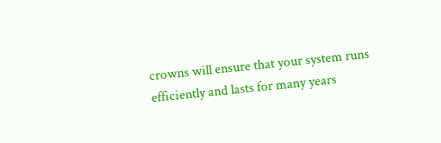crowns will ensure that your system runs efficiently and lasts for many years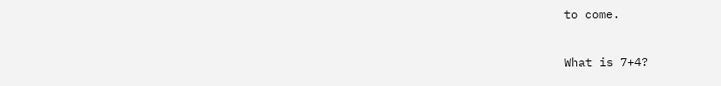to come.

What is 7+4?